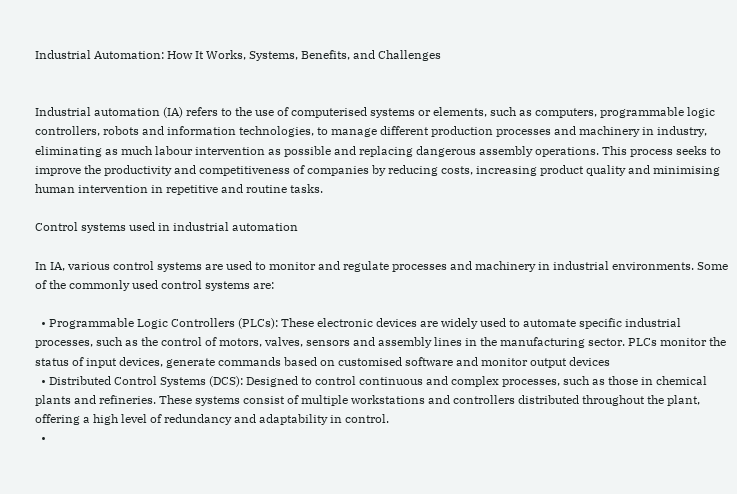Industrial Automation: How It Works, Systems, Benefits, and Challenges


Industrial automation (IA) refers to the use of computerised systems or elements, such as computers, programmable logic controllers, robots and information technologies, to manage different production processes and machinery in industry, eliminating as much labour intervention as possible and replacing dangerous assembly operations. This process seeks to improve the productivity and competitiveness of companies by reducing costs, increasing product quality and minimising human intervention in repetitive and routine tasks.

Control systems used in industrial automation

In IA, various control systems are used to monitor and regulate processes and machinery in industrial environments. Some of the commonly used control systems are:

  • Programmable Logic Controllers (PLCs): These electronic devices are widely used to automate specific industrial processes, such as the control of motors, valves, sensors and assembly lines in the manufacturing sector. PLCs monitor the status of input devices, generate commands based on customised software and monitor output devices
  • Distributed Control Systems (DCS): Designed to control continuous and complex processes, such as those in chemical plants and refineries. These systems consist of multiple workstations and controllers distributed throughout the plant, offering a high level of redundancy and adaptability in control.
  •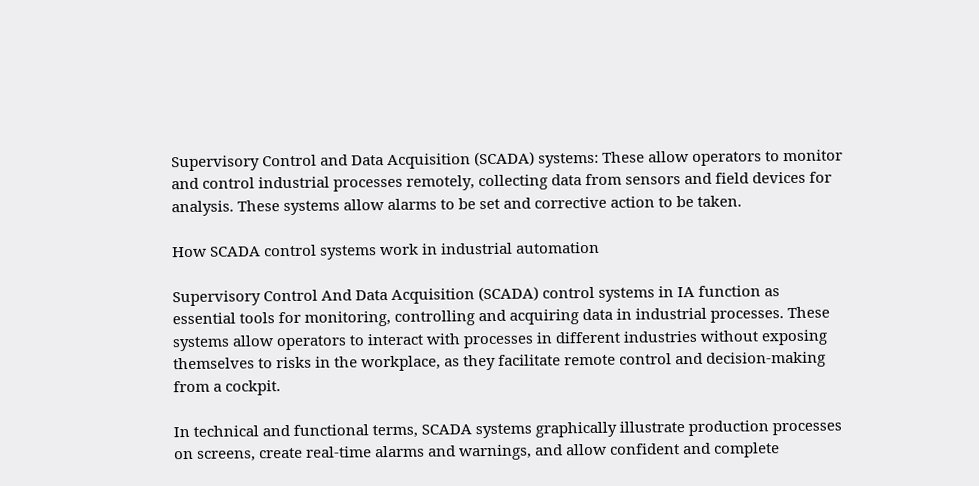Supervisory Control and Data Acquisition (SCADA) systems: These allow operators to monitor and control industrial processes remotely, collecting data from sensors and field devices for analysis. These systems allow alarms to be set and corrective action to be taken.

How SCADA control systems work in industrial automation

Supervisory Control And Data Acquisition (SCADA) control systems in IA function as essential tools for monitoring, controlling and acquiring data in industrial processes. These systems allow operators to interact with processes in different industries without exposing themselves to risks in the workplace, as they facilitate remote control and decision-making from a cockpit.

In technical and functional terms, SCADA systems graphically illustrate production processes on screens, create real-time alarms and warnings, and allow confident and complete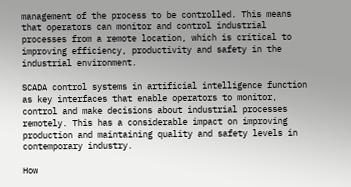management of the process to be controlled. This means that operators can monitor and control industrial processes from a remote location, which is critical to improving efficiency, productivity and safety in the industrial environment.

SCADA control systems in artificial intelligence function as key interfaces that enable operators to monitor, control and make decisions about industrial processes remotely. This has a considerable impact on improving production and maintaining quality and safety levels in contemporary industry.

How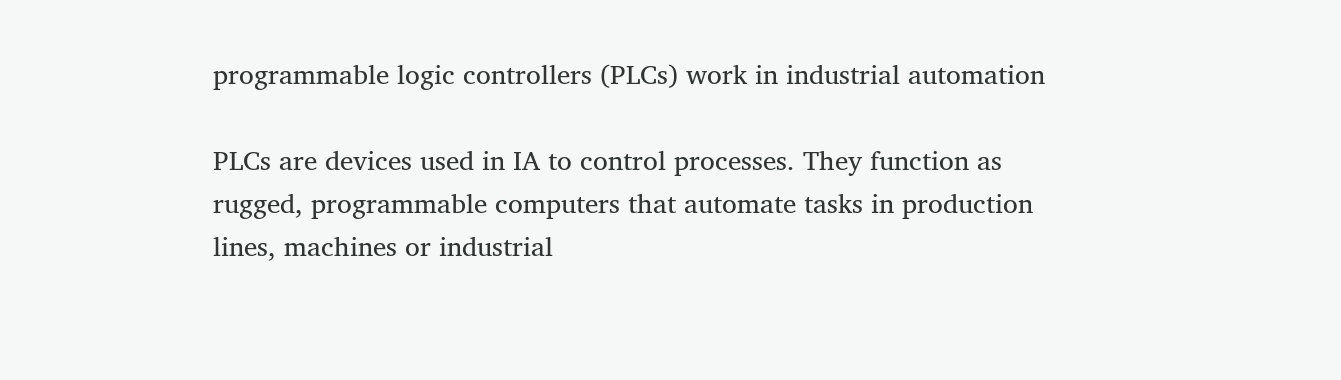programmable logic controllers (PLCs) work in industrial automation

PLCs are devices used in IA to control processes. They function as rugged, programmable computers that automate tasks in production lines, machines or industrial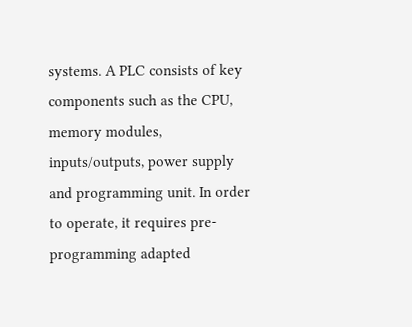systems. A PLC consists of key components such as the CPU, memory modules, inputs/outputs, power supply and programming unit. In order to operate, it requires pre-programming adapted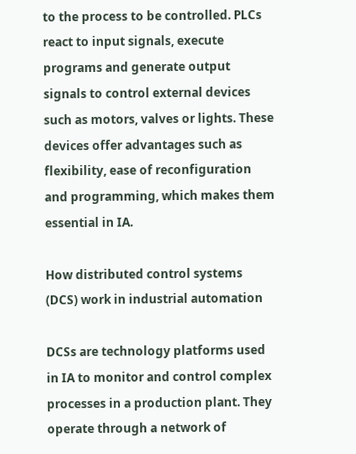to the process to be controlled. PLCs react to input signals, execute programs and generate output signals to control external devices such as motors, valves or lights. These devices offer advantages such as flexibility, ease of reconfiguration and programming, which makes them essential in IA.

How distributed control systems (DCS) work in industrial automation

DCSs are technology platforms used in IA to monitor and control complex processes in a production plant. They operate through a network of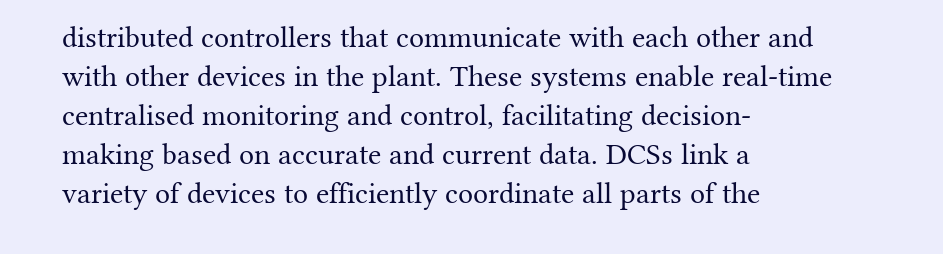distributed controllers that communicate with each other and with other devices in the plant. These systems enable real-time centralised monitoring and control, facilitating decision-making based on accurate and current data. DCSs link a variety of devices to efficiently coordinate all parts of the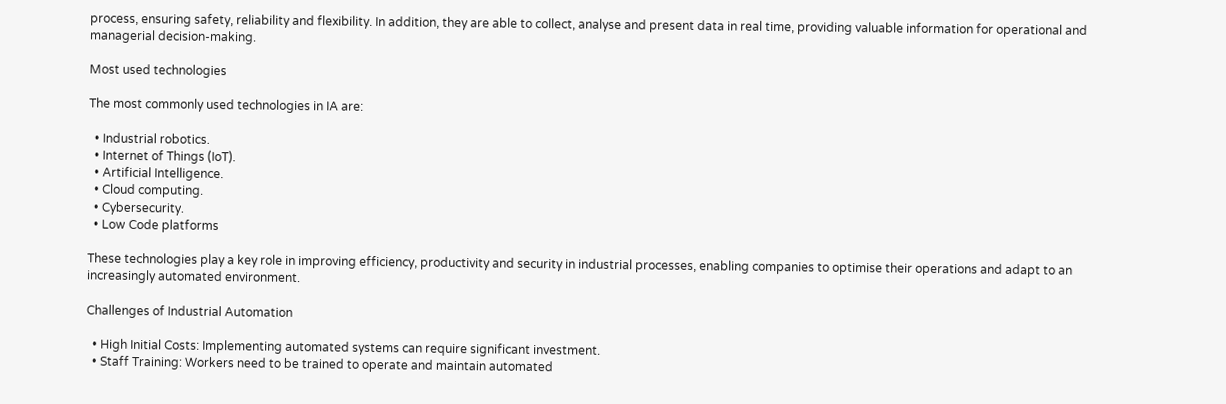process, ensuring safety, reliability and flexibility. In addition, they are able to collect, analyse and present data in real time, providing valuable information for operational and managerial decision-making.

Most used technologies

The most commonly used technologies in IA are:

  • Industrial robotics.
  • Internet of Things (IoT).
  • Artificial Intelligence.
  • Cloud computing.
  • Cybersecurity.
  • Low Code platforms

These technologies play a key role in improving efficiency, productivity and security in industrial processes, enabling companies to optimise their operations and adapt to an increasingly automated environment.

Challenges of Industrial Automation

  • High Initial Costs: Implementing automated systems can require significant investment.
  • Staff Training: Workers need to be trained to operate and maintain automated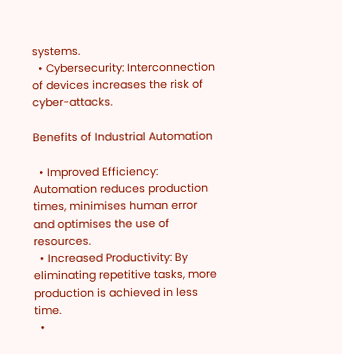systems.
  • Cybersecurity: Interconnection of devices increases the risk of cyber-attacks.

Benefits of Industrial Automation

  • Improved Efficiency: Automation reduces production times, minimises human error and optimises the use of resources.
  • Increased Productivity: By eliminating repetitive tasks, more production is achieved in less time.
  •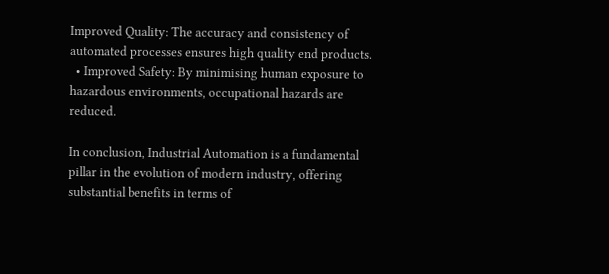Improved Quality: The accuracy and consistency of automated processes ensures high quality end products.
  • Improved Safety: By minimising human exposure to hazardous environments, occupational hazards are reduced.

In conclusion, Industrial Automation is a fundamental pillar in the evolution of modern industry, offering substantial benefits in terms of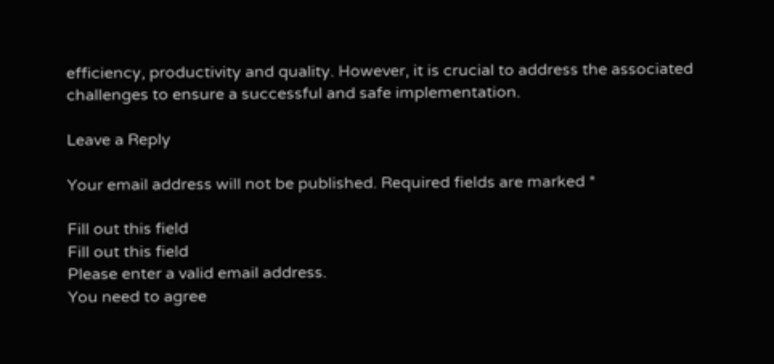efficiency, productivity and quality. However, it is crucial to address the associated challenges to ensure a successful and safe implementation.

Leave a Reply

Your email address will not be published. Required fields are marked *

Fill out this field
Fill out this field
Please enter a valid email address.
You need to agree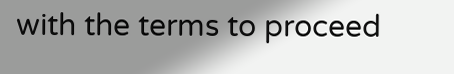with the terms to proceed